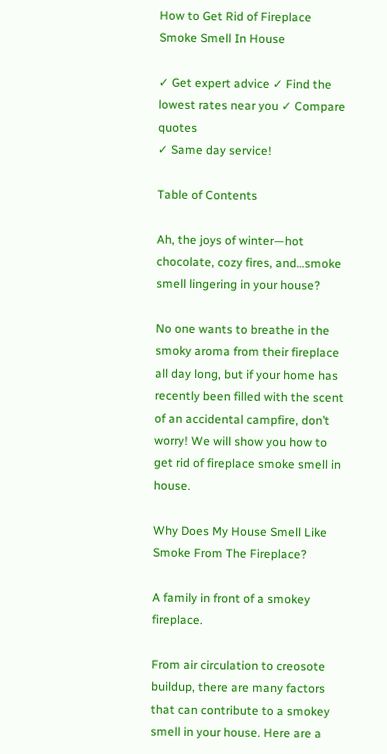How to Get Rid of Fireplace Smoke Smell In House

✓ Get expert advice ✓ Find the lowest rates near you ✓ Compare quotes
✓ Same day service!

Table of Contents

Ah, the joys of winter—hot chocolate, cozy fires, and…smoke smell lingering in your house?

No one wants to breathe in the smoky aroma from their fireplace all day long, but if your home has recently been filled with the scent of an accidental campfire, don’t worry! We will show you how to get rid of fireplace smoke smell in house.

Why Does My House Smell Like Smoke From The Fireplace?

A family in front of a smokey fireplace.

From air circulation to creosote buildup, there are many factors that can contribute to a smokey smell in your house. Here are a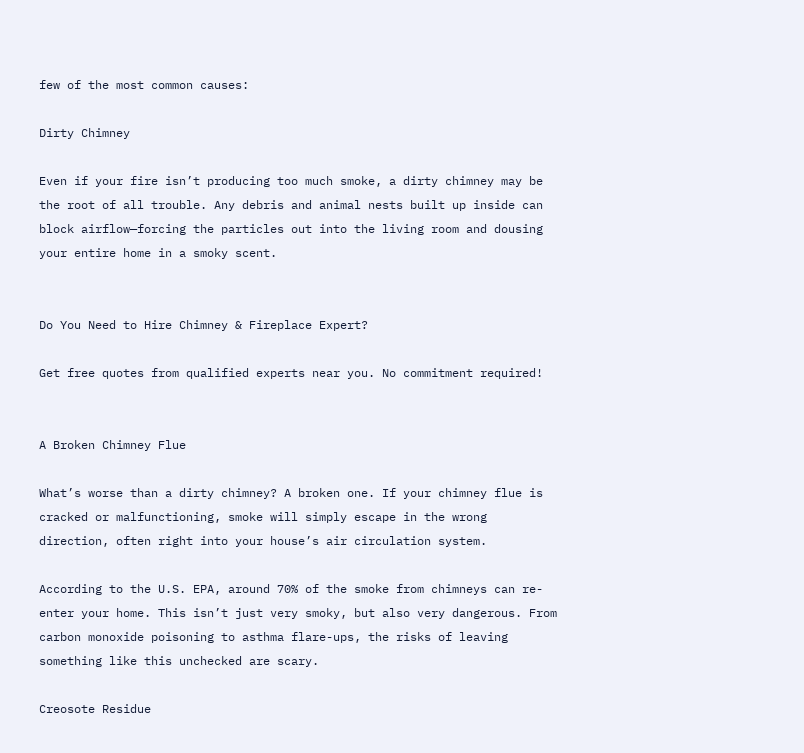few of the most common causes:

Dirty Chimney

Even if your fire isn’t producing too much smoke, a dirty chimney may be the root of all trouble. Any debris and animal nests built up inside can block airflow—forcing the particles out into the living room and dousing your entire home in a smoky scent.


Do You Need to Hire Chimney & Fireplace Expert?

Get free quotes from qualified experts near you. No commitment required!


A Broken Chimney Flue

What’s worse than a dirty chimney? A broken one. If your chimney flue is cracked or malfunctioning, smoke will simply escape in the wrong direction, often right into your house’s air circulation system.

According to the U.S. EPA, around 70% of the smoke from chimneys can re-enter your home. This isn’t just very smoky, but also very dangerous. From carbon monoxide poisoning to asthma flare-ups, the risks of leaving something like this unchecked are scary.

Creosote Residue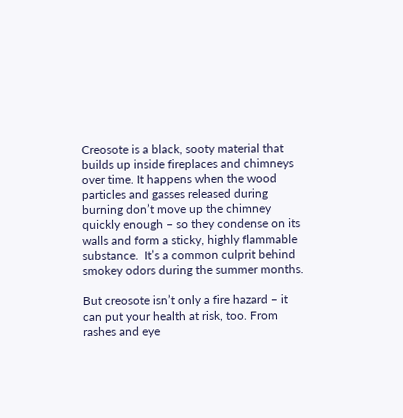Creosote is a black, sooty material that builds up inside fireplaces and chimneys over time. It happens when the wood particles and gasses released during burning don’t move up the chimney quickly enough – so they condense on its walls and form a sticky, highly flammable substance.  It’s a common culprit behind smokey odors during the summer months.

But creosote isn’t only a fire hazard – it can put your health at risk, too. From rashes and eye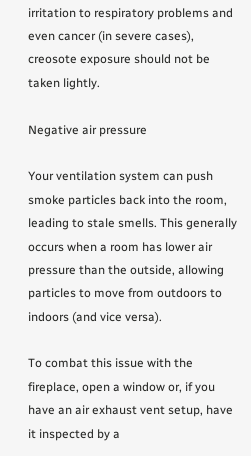irritation to respiratory problems and even cancer (in severe cases), creosote exposure should not be taken lightly.

Negative air pressure

Your ventilation system can push smoke particles back into the room, leading to stale smells. This generally occurs when a room has lower air pressure than the outside, allowing particles to move from outdoors to indoors (and vice versa).

To combat this issue with the fireplace, open a window or, if you have an air exhaust vent setup, have it inspected by a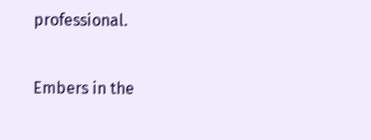professional.

Embers in the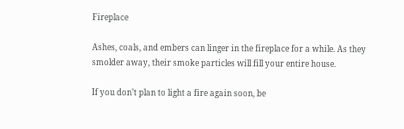Fireplace

Ashes, coals, and embers can linger in the fireplace for a while. As they smolder away, their smoke particles will fill your entire house.

If you don’t plan to light a fire again soon, be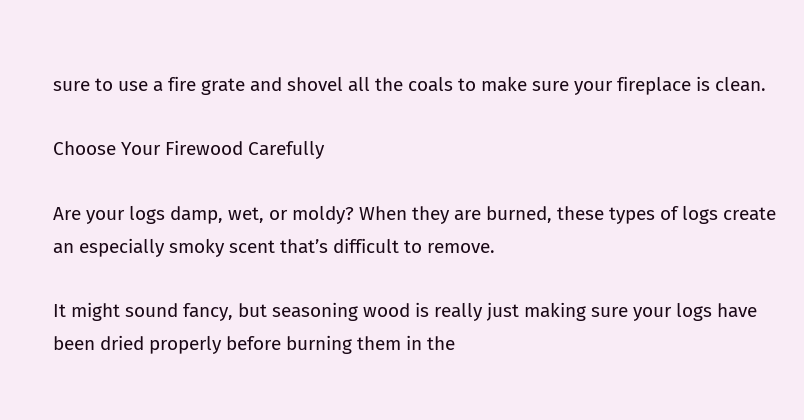sure to use a fire grate and shovel all the coals to make sure your fireplace is clean.

Choose Your Firewood Carefully

Are your logs damp, wet, or moldy? When they are burned, these types of logs create an especially smoky scent that’s difficult to remove.

It might sound fancy, but seasoning wood is really just making sure your logs have been dried properly before burning them in the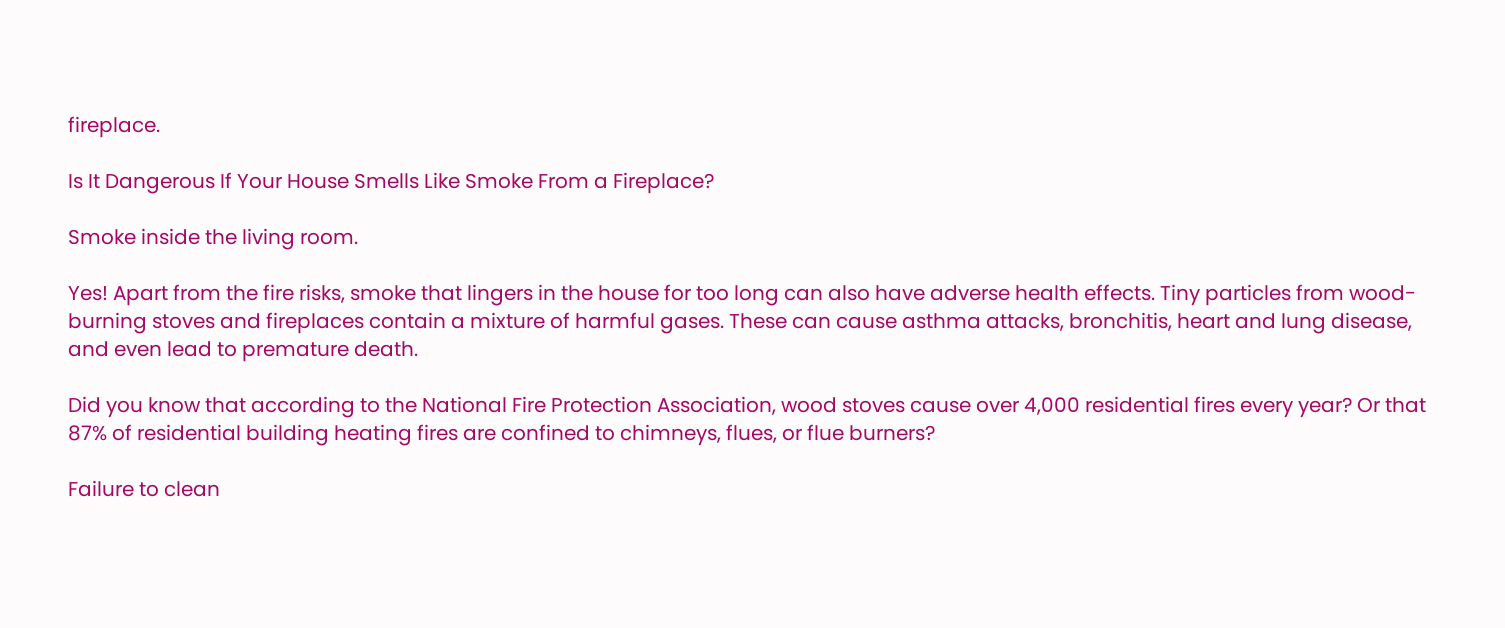fireplace.

Is It Dangerous If Your House Smells Like Smoke From a Fireplace?

Smoke inside the living room.

Yes! Apart from the fire risks, smoke that lingers in the house for too long can also have adverse health effects. Tiny particles from wood-burning stoves and fireplaces contain a mixture of harmful gases. These can cause asthma attacks, bronchitis, heart and lung disease, and even lead to premature death.

Did you know that according to the National Fire Protection Association, wood stoves cause over 4,000 residential fires every year? Or that 87% of residential building heating fires are confined to chimneys, flues, or flue burners?

Failure to clean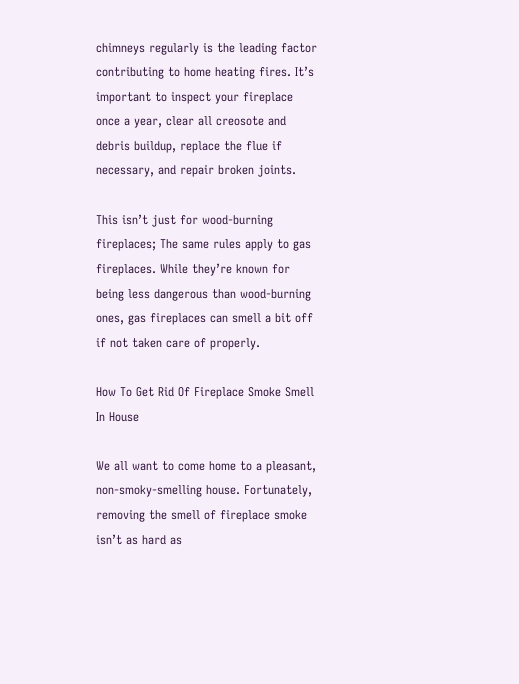chimneys regularly is the leading factor contributing to home heating fires. It’s important to inspect your fireplace once a year, clear all creosote and debris buildup, replace the flue if necessary, and repair broken joints.

This isn’t just for wood-burning fireplaces; The same rules apply to gas fireplaces. While they’re known for being less dangerous than wood-burning ones, gas fireplaces can smell a bit off if not taken care of properly.

How To Get Rid Of Fireplace Smoke Smell In House

We all want to come home to a pleasant, non-smoky-smelling house. Fortunately, removing the smell of fireplace smoke isn’t as hard as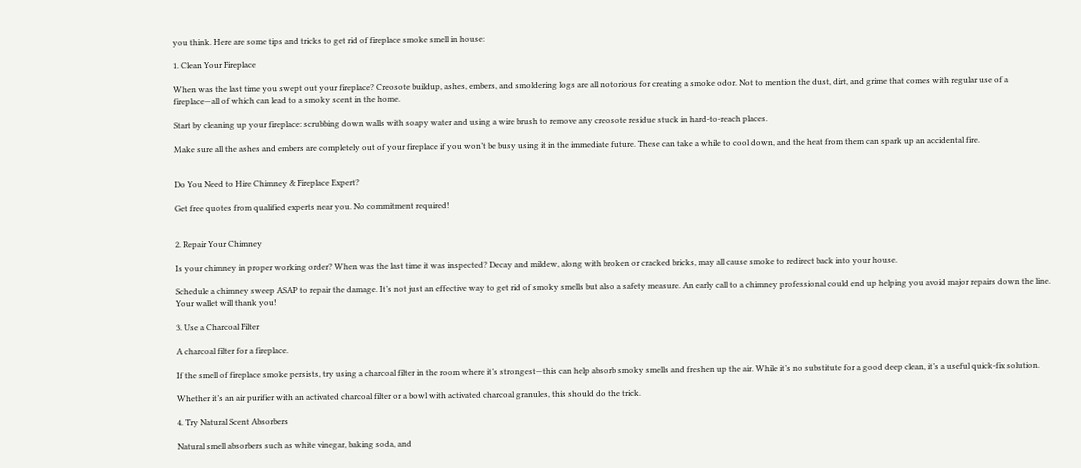you think. Here are some tips and tricks to get rid of fireplace smoke smell in house:

1. Clean Your Fireplace

When was the last time you swept out your fireplace? Creosote buildup, ashes, embers, and smoldering logs are all notorious for creating a smoke odor. Not to mention the dust, dirt, and grime that comes with regular use of a fireplace—all of which can lead to a smoky scent in the home.

Start by cleaning up your fireplace: scrubbing down walls with soapy water and using a wire brush to remove any creosote residue stuck in hard-to-reach places.

Make sure all the ashes and embers are completely out of your fireplace if you won’t be busy using it in the immediate future. These can take a while to cool down, and the heat from them can spark up an accidental fire.


Do You Need to Hire Chimney & Fireplace Expert?

Get free quotes from qualified experts near you. No commitment required!


2. Repair Your Chimney

Is your chimney in proper working order? When was the last time it was inspected? Decay and mildew, along with broken or cracked bricks, may all cause smoke to redirect back into your house.

Schedule a chimney sweep ASAP to repair the damage. It’s not just an effective way to get rid of smoky smells but also a safety measure. An early call to a chimney professional could end up helping you avoid major repairs down the line. Your wallet will thank you!

3. Use a Charcoal Filter

A charcoal filter for a fireplace.

If the smell of fireplace smoke persists, try using a charcoal filter in the room where it’s strongest—this can help absorb smoky smells and freshen up the air. While it’s no substitute for a good deep clean, it’s a useful quick-fix solution.

Whether it’s an air purifier with an activated charcoal filter or a bowl with activated charcoal granules, this should do the trick.

4. Try Natural Scent Absorbers

Natural smell absorbers such as white vinegar, baking soda, and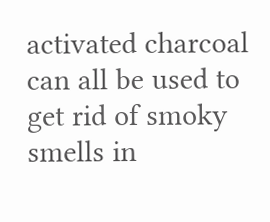activated charcoal can all be used to get rid of smoky smells in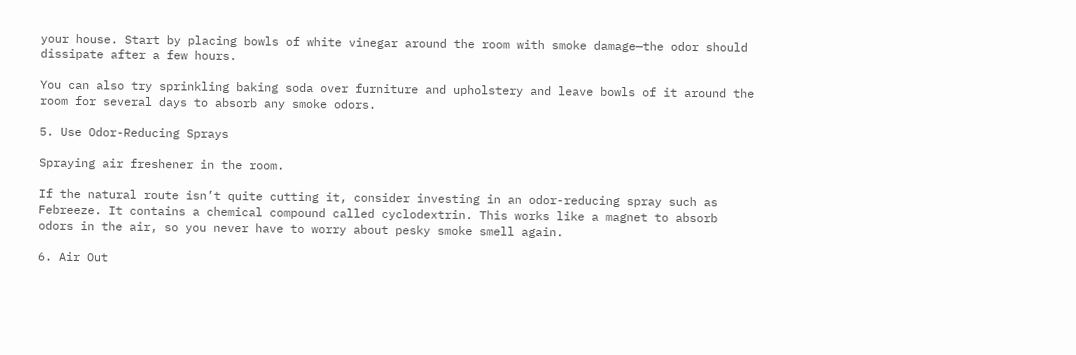your house. Start by placing bowls of white vinegar around the room with smoke damage—the odor should dissipate after a few hours.

You can also try sprinkling baking soda over furniture and upholstery and leave bowls of it around the room for several days to absorb any smoke odors.

5. Use Odor-Reducing Sprays

Spraying air freshener in the room.

If the natural route isn’t quite cutting it, consider investing in an odor-reducing spray such as Febreeze. It contains a chemical compound called cyclodextrin. This works like a magnet to absorb odors in the air, so you never have to worry about pesky smoke smell again.

6. Air Out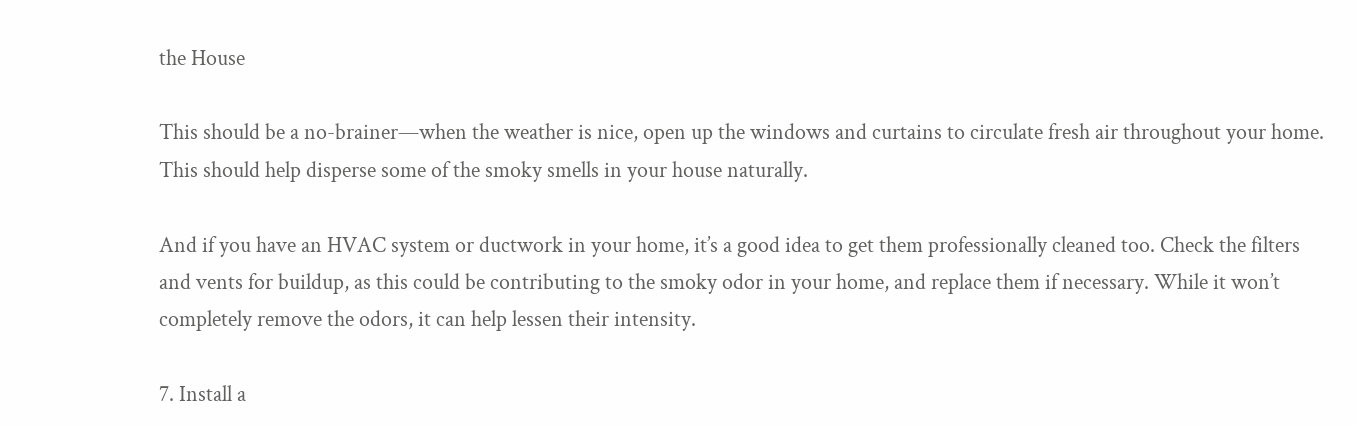the House

This should be a no-brainer—when the weather is nice, open up the windows and curtains to circulate fresh air throughout your home. This should help disperse some of the smoky smells in your house naturally.

And if you have an HVAC system or ductwork in your home, it’s a good idea to get them professionally cleaned too. Check the filters and vents for buildup, as this could be contributing to the smoky odor in your home, and replace them if necessary. While it won’t completely remove the odors, it can help lessen their intensity.

7. Install a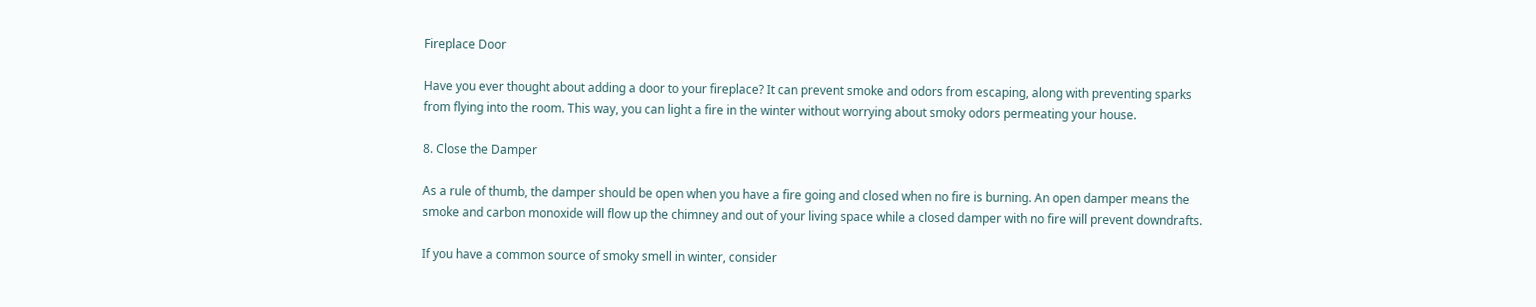Fireplace Door

Have you ever thought about adding a door to your fireplace? It can prevent smoke and odors from escaping, along with preventing sparks from flying into the room. This way, you can light a fire in the winter without worrying about smoky odors permeating your house.

8. Close the Damper

As a rule of thumb, the damper should be open when you have a fire going and closed when no fire is burning. An open damper means the smoke and carbon monoxide will flow up the chimney and out of your living space while a closed damper with no fire will prevent downdrafts.

If you have a common source of smoky smell in winter, consider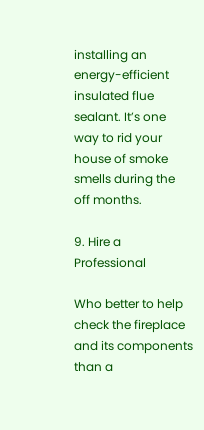installing an energy-efficient insulated flue sealant. It’s one way to rid your house of smoke smells during the off months.

9. Hire a Professional

Who better to help check the fireplace and its components than a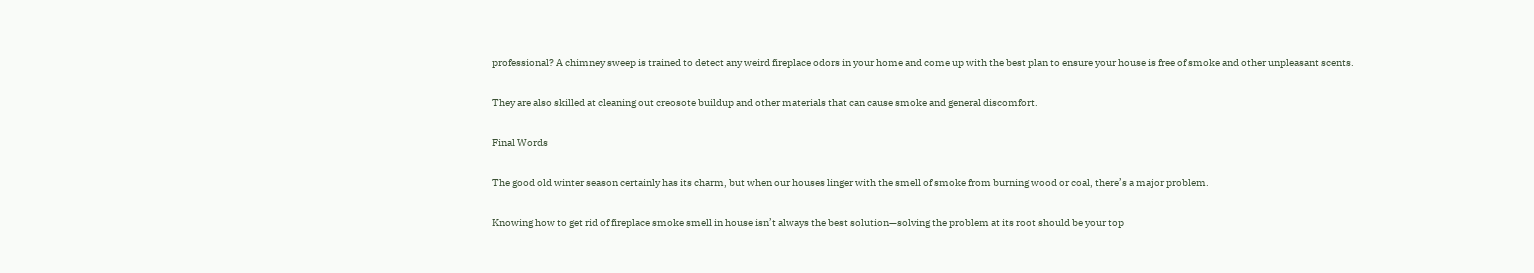professional? A chimney sweep is trained to detect any weird fireplace odors in your home and come up with the best plan to ensure your house is free of smoke and other unpleasant scents.

They are also skilled at cleaning out creosote buildup and other materials that can cause smoke and general discomfort.

Final Words

The good old winter season certainly has its charm, but when our houses linger with the smell of smoke from burning wood or coal, there’s a major problem.

Knowing how to get rid of fireplace smoke smell in house isn’t always the best solution—solving the problem at its root should be your top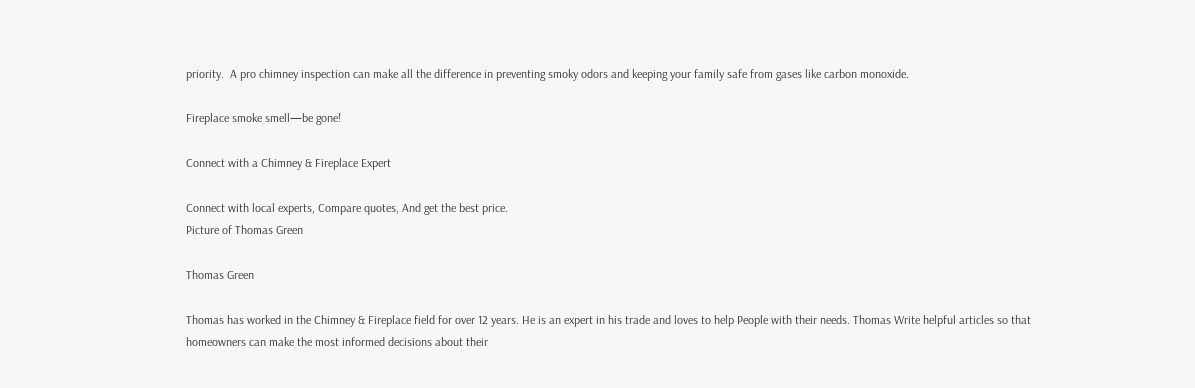priority.  A pro chimney inspection can make all the difference in preventing smoky odors and keeping your family safe from gases like carbon monoxide.

Fireplace smoke smell—be gone!

Connect with a Chimney & Fireplace Expert

Connect with local experts, Compare quotes, And get the best price.
Picture of Thomas Green

Thomas Green

Thomas has worked in the Chimney & Fireplace field for over 12 years. He is an expert in his trade and loves to help People with their needs. Thomas Write helpful articles so that homeowners can make the most informed decisions about their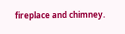fireplace and chimney.